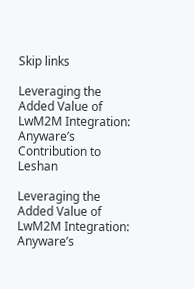Skip links

Leveraging the Added Value of LwM2M Integration: Anyware’s Contribution to Leshan

Leveraging the Added Value of LwM2M Integration: Anyware’s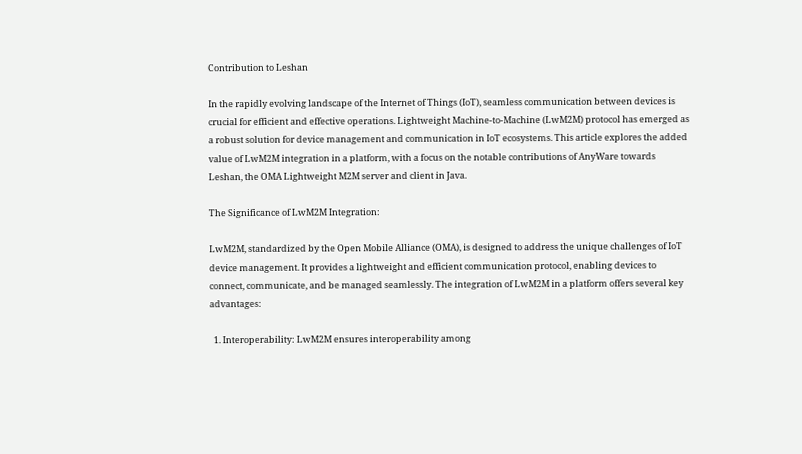Contribution to Leshan

In the rapidly evolving landscape of the Internet of Things (IoT), seamless communication between devices is crucial for efficient and effective operations. Lightweight Machine-to-Machine (LwM2M) protocol has emerged as a robust solution for device management and communication in IoT ecosystems. This article explores the added value of LwM2M integration in a platform, with a focus on the notable contributions of AnyWare towards Leshan, the OMA Lightweight M2M server and client in Java.

The Significance of LwM2M Integration:

LwM2M, standardized by the Open Mobile Alliance (OMA), is designed to address the unique challenges of IoT device management. It provides a lightweight and efficient communication protocol, enabling devices to connect, communicate, and be managed seamlessly. The integration of LwM2M in a platform offers several key advantages:

  1. Interoperability: LwM2M ensures interoperability among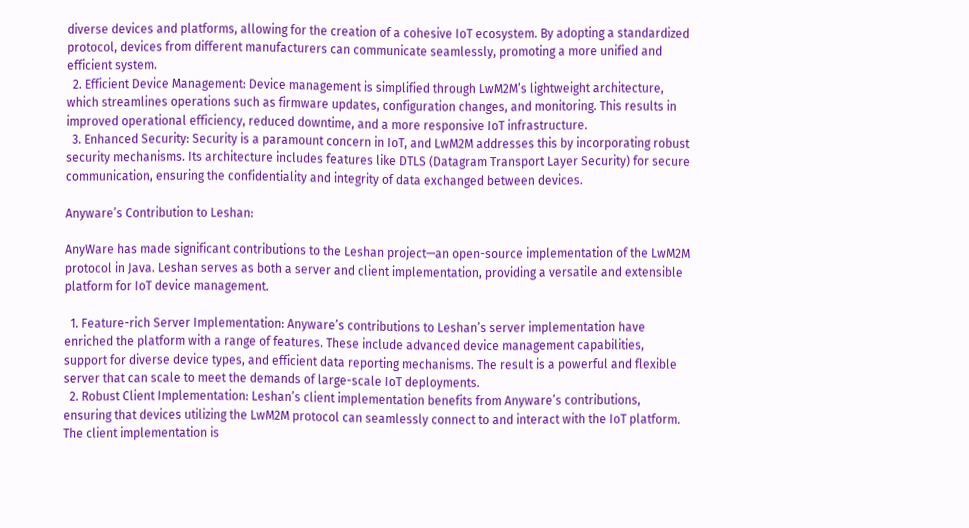diverse devices and platforms, allowing for the creation of a cohesive IoT ecosystem. By adopting a standardized protocol, devices from different manufacturers can communicate seamlessly, promoting a more unified and efficient system.
  2. Efficient Device Management: Device management is simplified through LwM2M’s lightweight architecture, which streamlines operations such as firmware updates, configuration changes, and monitoring. This results in improved operational efficiency, reduced downtime, and a more responsive IoT infrastructure.
  3. Enhanced Security: Security is a paramount concern in IoT, and LwM2M addresses this by incorporating robust security mechanisms. Its architecture includes features like DTLS (Datagram Transport Layer Security) for secure communication, ensuring the confidentiality and integrity of data exchanged between devices.

Anyware’s Contribution to Leshan:

AnyWare has made significant contributions to the Leshan project—an open-source implementation of the LwM2M protocol in Java. Leshan serves as both a server and client implementation, providing a versatile and extensible platform for IoT device management.

  1. Feature-rich Server Implementation: Anyware’s contributions to Leshan’s server implementation have enriched the platform with a range of features. These include advanced device management capabilities, support for diverse device types, and efficient data reporting mechanisms. The result is a powerful and flexible server that can scale to meet the demands of large-scale IoT deployments.
  2. Robust Client Implementation: Leshan’s client implementation benefits from Anyware’s contributions, ensuring that devices utilizing the LwM2M protocol can seamlessly connect to and interact with the IoT platform. The client implementation is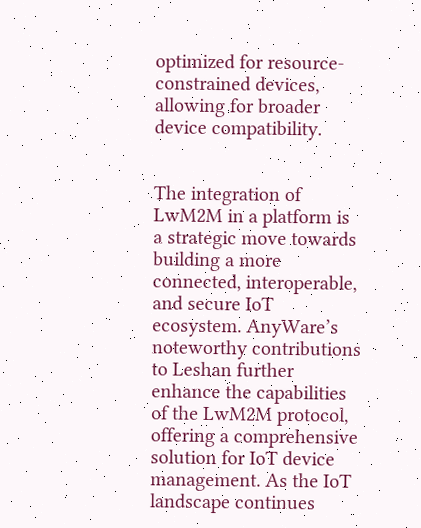optimized for resource-constrained devices, allowing for broader device compatibility.


The integration of LwM2M in a platform is a strategic move towards building a more connected, interoperable, and secure IoT ecosystem. AnyWare’s noteworthy contributions to Leshan further enhance the capabilities of the LwM2M protocol, offering a comprehensive solution for IoT device management. As the IoT landscape continues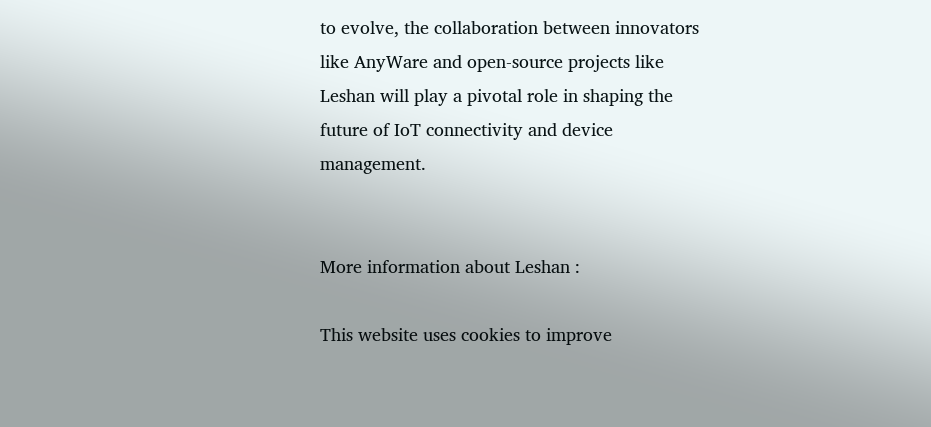to evolve, the collaboration between innovators like AnyWare and open-source projects like Leshan will play a pivotal role in shaping the future of IoT connectivity and device management.


More information about Leshan :

This website uses cookies to improve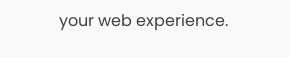your web experience.